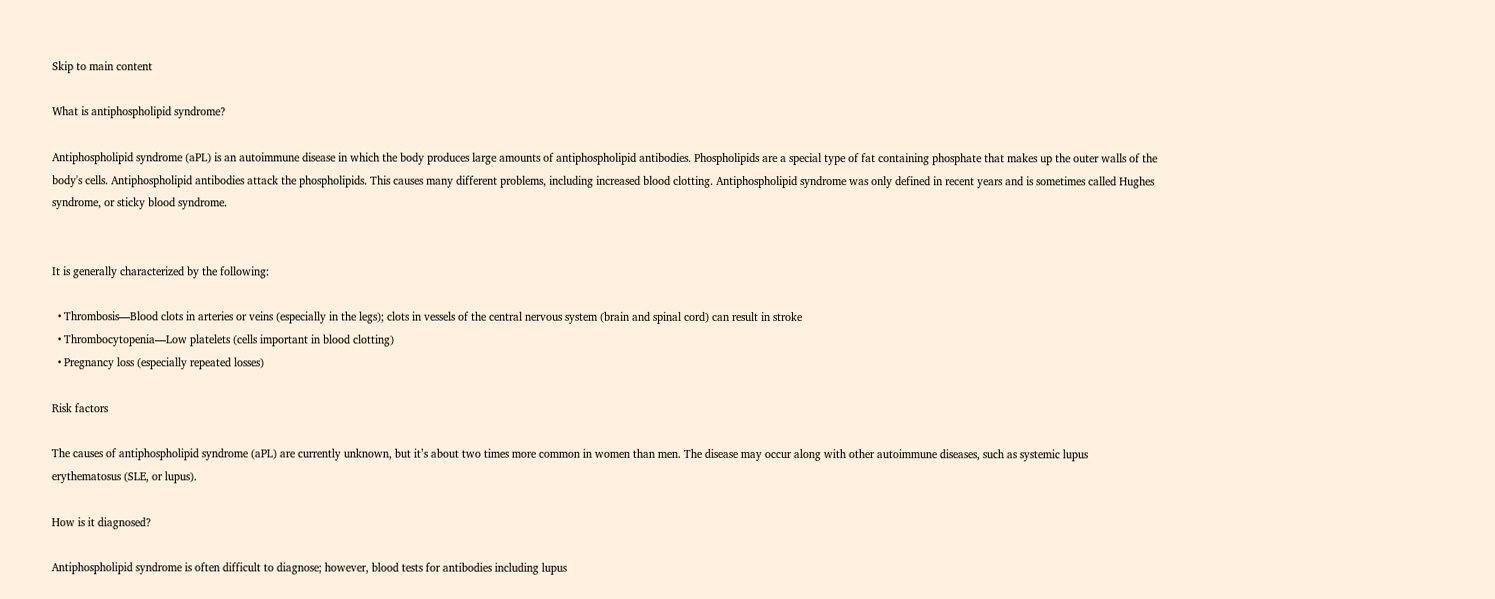Skip to main content

What is antiphospholipid syndrome?

Antiphospholipid syndrome (aPL) is an autoimmune disease in which the body produces large amounts of antiphospholipid antibodies. Phospholipids are a special type of fat containing phosphate that makes up the outer walls of the body's cells. Antiphospholipid antibodies attack the phospholipids. This causes many different problems, including increased blood clotting. Antiphospholipid syndrome was only defined in recent years and is sometimes called Hughes syndrome, or sticky blood syndrome.


It is generally characterized by the following:

  • Thrombosis—Blood clots in arteries or veins (especially in the legs); clots in vessels of the central nervous system (brain and spinal cord) can result in stroke
  • Thrombocytopenia—Low platelets (cells important in blood clotting)
  • Pregnancy loss (especially repeated losses)

Risk factors

The causes of antiphospholipid syndrome (aPL) are currently unknown, but it’s about two times more common in women than men. The disease may occur along with other autoimmune diseases, such as systemic lupus erythematosus (SLE, or lupus).

How is it diagnosed?

Antiphospholipid syndrome is often difficult to diagnose; however, blood tests for antibodies including lupus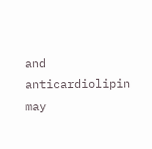and anticardiolipin may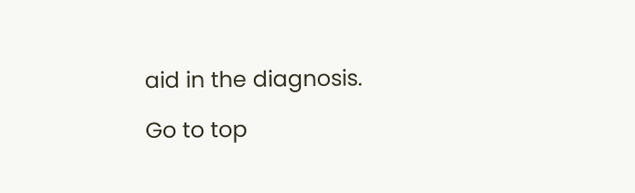aid in the diagnosis.

Go to top